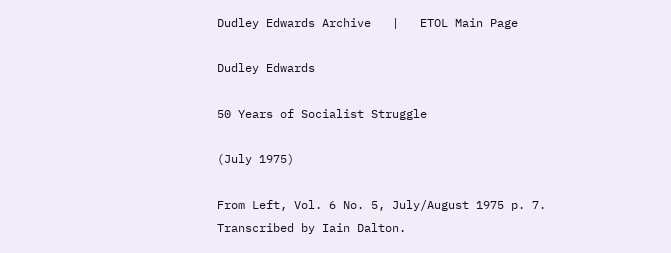Dudley Edwards Archive   |   ETOL Main Page

Dudley Edwards

50 Years of Socialist Struggle

(July 1975)

From Left, Vol. 6 No. 5, July/August 1975 p. 7.
Transcribed by Iain Dalton.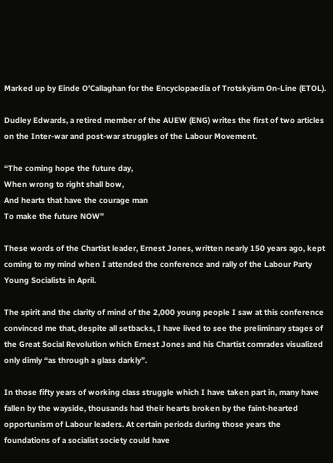Marked up by Einde O’Callaghan for the Encyclopaedia of Trotskyism On-Line (ETOL).

Dudley Edwards, a retired member of the AUEW (ENG) writes the first of two articles on the Inter-war and post-war struggles of the Labour Movement.

“The coming hope the future day,
When wrong to right shall bow,
And hearts that have the courage man
To make the future NOW”

These words of the Chartist leader, Ernest Jones, written nearly 150 years ago, kept coming to my mind when I attended the conference and rally of the Labour Party Young Socialists in April.

The spirit and the clarity of mind of the 2,000 young people I saw at this conference convinced me that, despite all setbacks, I have lived to see the preliminary stages of the Great Social Revolution which Ernest Jones and his Chartist comrades visualized only dimly “as through a glass darkly”.

In those fifty years of working class struggle which I have taken part in, many have fallen by the wayside, thousands had their hearts broken by the faint-hearted opportunism of Labour leaders. At certain periods during those years the foundations of a socialist society could have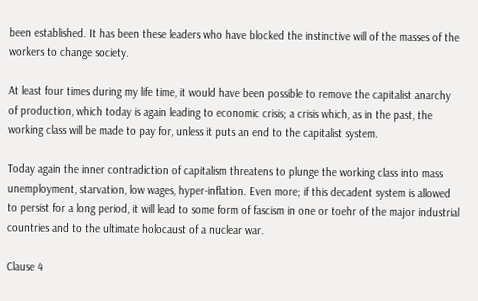been established. It has been these leaders who have blocked the instinctive will of the masses of the workers to change society.

At least four times during my life time, it would have been possible to remove the capitalist anarchy of production, which today is again leading to economic crisis; a crisis which, as in the past, the working class will be made to pay for, unless it puts an end to the capitalist system.

Today again the inner contradiction of capitalism threatens to plunge the working class into mass unemployment, starvation, low wages, hyper-inflation. Even more; if this decadent system is allowed to persist for a long period, it will lead to some form of fascism in one or toehr of the major industrial countries and to the ultimate holocaust of a nuclear war.

Clause 4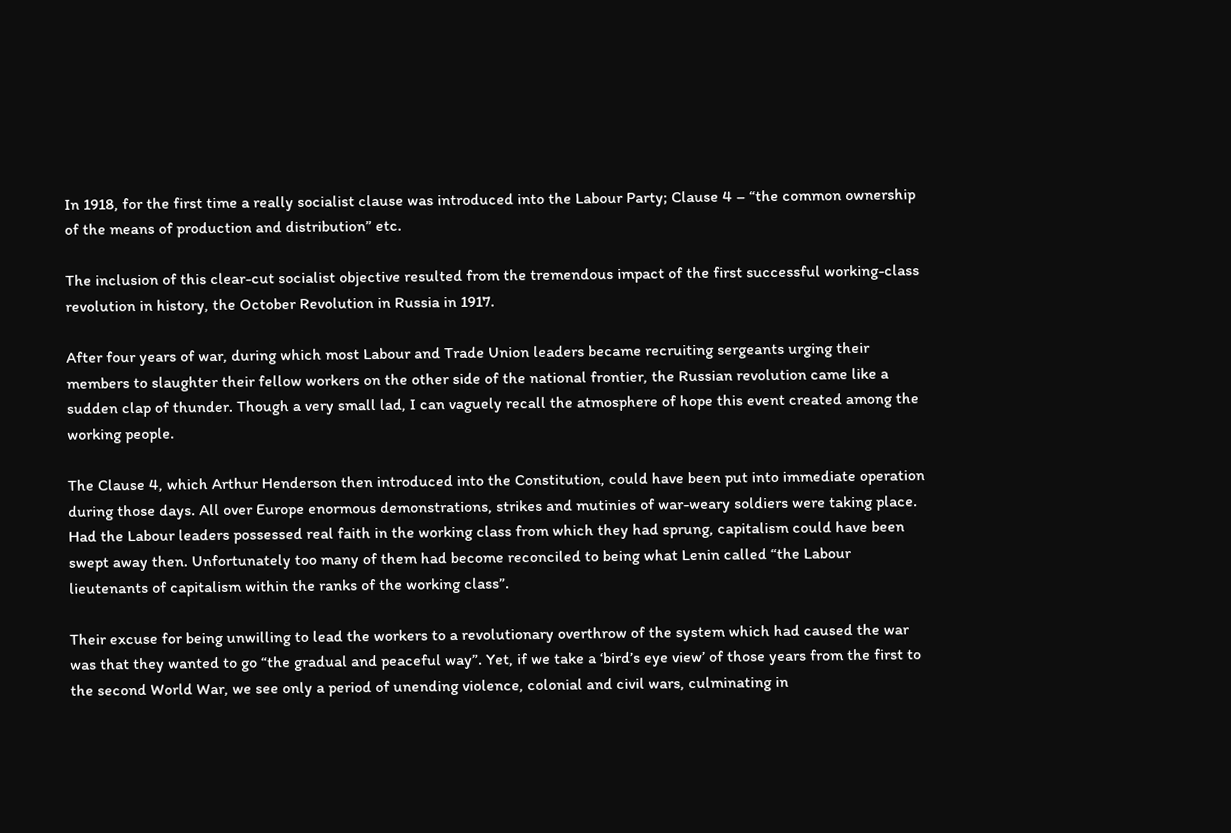In 1918, for the first time a really socialist clause was introduced into the Labour Party; Clause 4 – “the common ownership of the means of production and distribution” etc.

The inclusion of this clear-cut socialist objective resulted from the tremendous impact of the first successful working-class revolution in history, the October Revolution in Russia in 1917.

After four years of war, during which most Labour and Trade Union leaders became recruiting sergeants urging their members to slaughter their fellow workers on the other side of the national frontier, the Russian revolution came like a sudden clap of thunder. Though a very small lad, I can vaguely recall the atmosphere of hope this event created among the working people.

The Clause 4, which Arthur Henderson then introduced into the Constitution, could have been put into immediate operation during those days. All over Europe enormous demonstrations, strikes and mutinies of war-weary soldiers were taking place. Had the Labour leaders possessed real faith in the working class from which they had sprung, capitalism could have been swept away then. Unfortunately too many of them had become reconciled to being what Lenin called “the Labour lieutenants of capitalism within the ranks of the working class”.

Their excuse for being unwilling to lead the workers to a revolutionary overthrow of the system which had caused the war was that they wanted to go “the gradual and peaceful way”. Yet, if we take a ‘bird’s eye view’ of those years from the first to the second World War, we see only a period of unending violence, colonial and civil wars, culminating in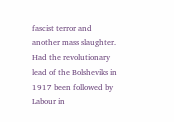fascist terror and another mass slaughter. Had the revolutionary lead of the Bolsheviks in 1917 been followed by Labour in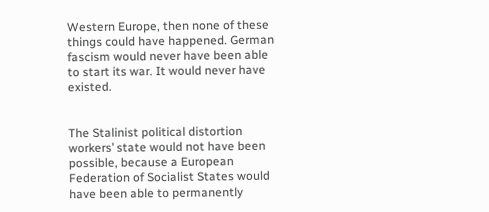Western Europe, then none of these things could have happened. German fascism would never have been able to start its war. It would never have existed.


The Stalinist political distortion workers’ state would not have been possible, because a European Federation of Socialist States would have been able to permanently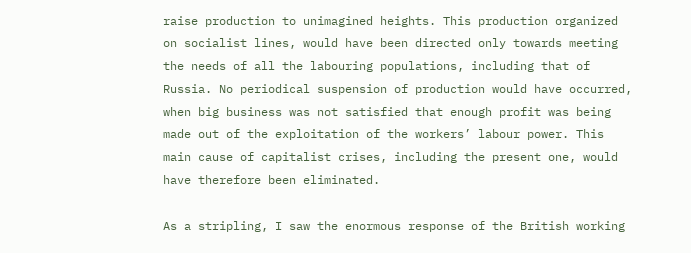raise production to unimagined heights. This production organized on socialist lines, would have been directed only towards meeting the needs of all the labouring populations, including that of Russia. No periodical suspension of production would have occurred, when big business was not satisfied that enough profit was being made out of the exploitation of the workers’ labour power. This main cause of capitalist crises, including the present one, would have therefore been eliminated.

As a stripling, I saw the enormous response of the British working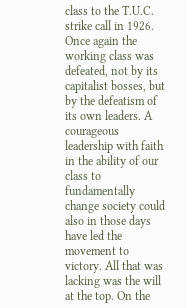class to the T.U.C. strike call in 1926. Once again the working class was defeated, not by its capitalist bosses, but by the defeatism of its own leaders. A courageous leadership with faith in the ability of our class to fundamentally change society could also in those days have led the movement to victory. All that was lacking was the will at the top. On the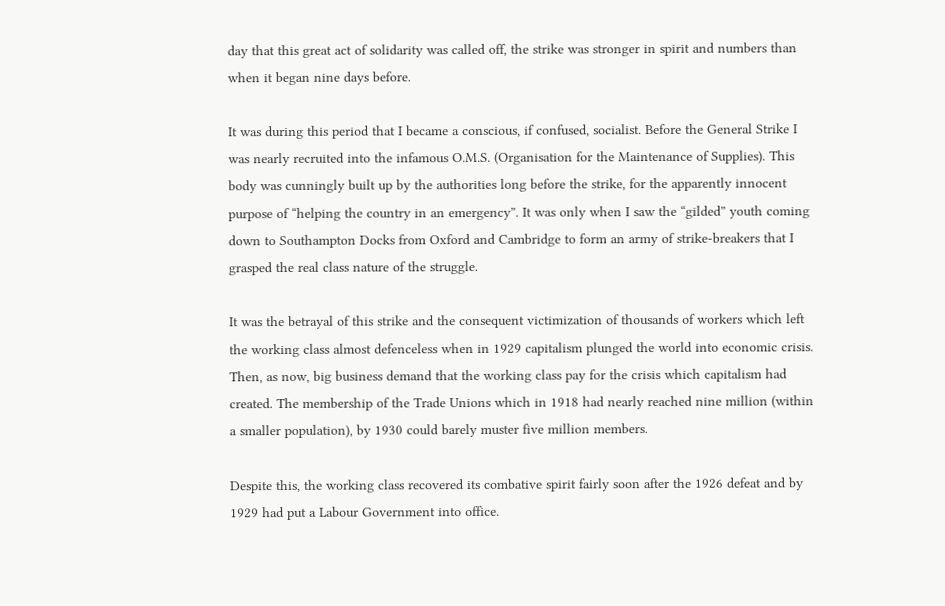day that this great act of solidarity was called off, the strike was stronger in spirit and numbers than when it began nine days before.

It was during this period that I became a conscious, if confused, socialist. Before the General Strike I was nearly recruited into the infamous O.M.S. (Organisation for the Maintenance of Supplies). This body was cunningly built up by the authorities long before the strike, for the apparently innocent purpose of “helping the country in an emergency”. It was only when I saw the “gilded” youth coming down to Southampton Docks from Oxford and Cambridge to form an army of strike-breakers that I grasped the real class nature of the struggle.

It was the betrayal of this strike and the consequent victimization of thousands of workers which left the working class almost defenceless when in 1929 capitalism plunged the world into economic crisis. Then, as now, big business demand that the working class pay for the crisis which capitalism had created. The membership of the Trade Unions which in 1918 had nearly reached nine million (within a smaller population), by 1930 could barely muster five million members.

Despite this, the working class recovered its combative spirit fairly soon after the 1926 defeat and by 1929 had put a Labour Government into office.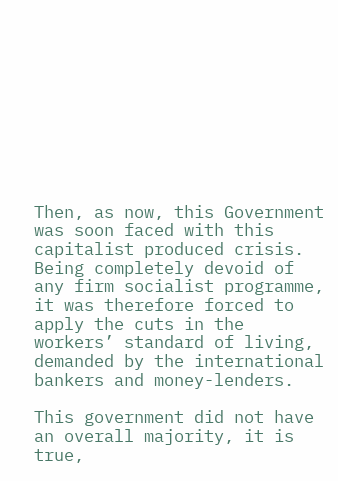Then, as now, this Government was soon faced with this capitalist produced crisis. Being completely devoid of any firm socialist programme, it was therefore forced to apply the cuts in the workers’ standard of living, demanded by the international bankers and money-lenders.

This government did not have an overall majority, it is true,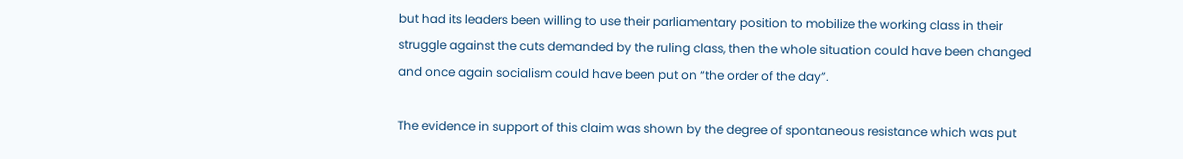but had its leaders been willing to use their parliamentary position to mobilize the working class in their struggle against the cuts demanded by the ruling class, then the whole situation could have been changed and once again socialism could have been put on “the order of the day”.

The evidence in support of this claim was shown by the degree of spontaneous resistance which was put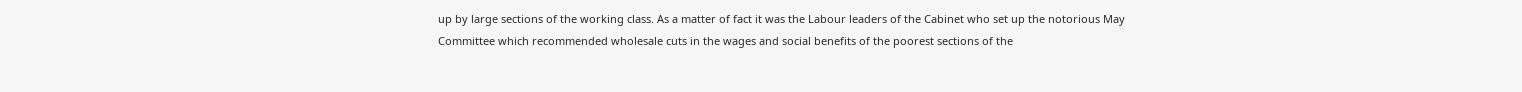up by large sections of the working class. As a matter of fact it was the Labour leaders of the Cabinet who set up the notorious May Committee which recommended wholesale cuts in the wages and social benefits of the poorest sections of the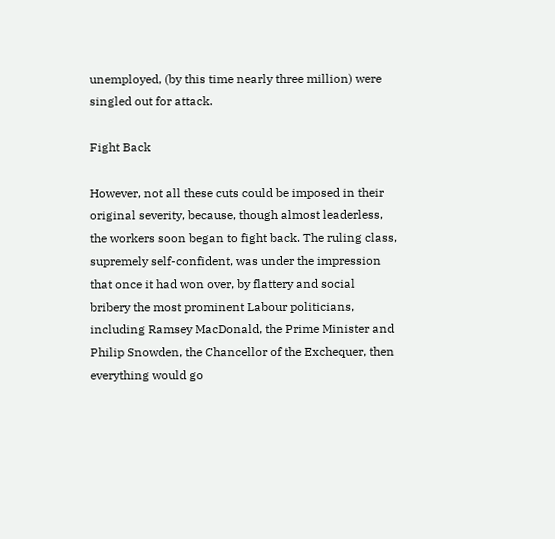unemployed, (by this time nearly three million) were singled out for attack.

Fight Back

However, not all these cuts could be imposed in their original severity, because, though almost leaderless, the workers soon began to fight back. The ruling class, supremely self-confident, was under the impression that once it had won over, by flattery and social bribery the most prominent Labour politicians, including Ramsey MacDonald, the Prime Minister and Philip Snowden, the Chancellor of the Exchequer, then everything would go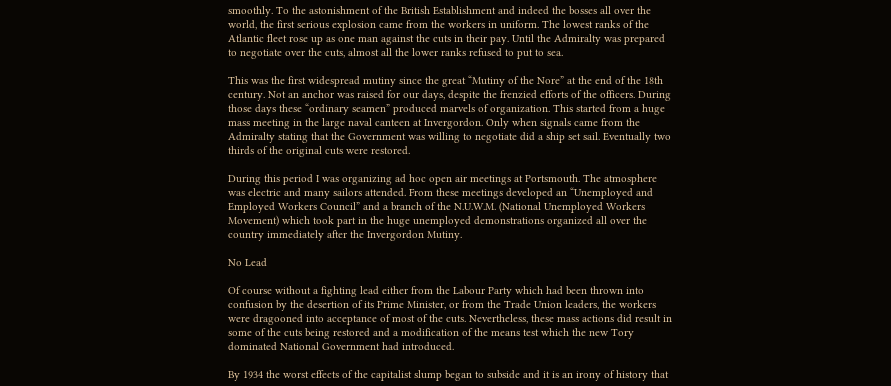smoothly. To the astonishment of the British Establishment and indeed the bosses all over the world, the first serious explosion came from the workers in uniform. The lowest ranks of the Atlantic fleet rose up as one man against the cuts in their pay. Until the Admiralty was prepared to negotiate over the cuts, almost all the lower ranks refused to put to sea.

This was the first widespread mutiny since the great “Mutiny of the Nore” at the end of the 18th century. Not an anchor was raised for our days, despite the frenzied efforts of the officers. During those days these “ordinary seamen” produced marvels of organization. This started from a huge mass meeting in the large naval canteen at Invergordon. Only when signals came from the Admiralty stating that the Government was willing to negotiate did a ship set sail. Eventually two thirds of the original cuts were restored.

During this period I was organizing ad hoc open air meetings at Portsmouth. The atmosphere was electric and many sailors attended. From these meetings developed an “Unemployed and Employed Workers Council” and a branch of the N.U.W.M. (National Unemployed Workers Movement) which took part in the huge unemployed demonstrations organized all over the country immediately after the Invergordon Mutiny.

No Lead

Of course without a fighting lead either from the Labour Party which had been thrown into confusion by the desertion of its Prime Minister, or from the Trade Union leaders, the workers were dragooned into acceptance of most of the cuts. Nevertheless, these mass actions did result in some of the cuts being restored and a modification of the means test which the new Tory dominated National Government had introduced.

By 1934 the worst effects of the capitalist slump began to subside and it is an irony of history that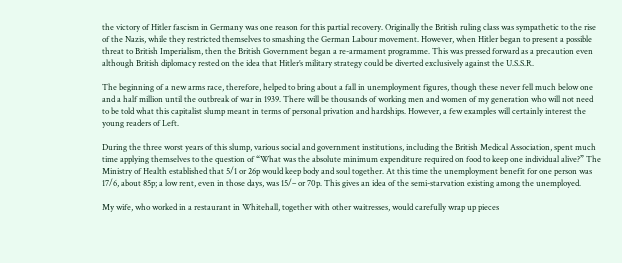the victory of Hitler fascism in Germany was one reason for this partial recovery. Originally the British ruling class was sympathetic to the rise of the Nazis, while they restricted themselves to smashing the German Labour movement. However, when Hitler began to present a possible threat to British Imperialism, then the British Government began a re-armament programme. This was pressed forward as a precaution even although British diplomacy rested on the idea that Hitler’s military strategy could be diverted exclusively against the U.S.S.R.

The beginning of a new arms race, therefore, helped to bring about a fall in unemployment figures, though these never fell much below one and a half million until the outbreak of war in 1939. There will be thousands of working men and women of my generation who will not need to be told what this capitalist slump meant in terms of personal privation and hardships. However, a few examples will certainly interest the young readers of Left.

During the three worst years of this slump, various social and government institutions, including the British Medical Association, spent much time applying themselves to the question of “What was the absolute minimum expenditure required on food to keep one individual alive?” The Ministry of Health established that 5/1 or 26p would keep body and soul together. At this time the unemployment benefit for one person was 17/6, about 85p; a low rent, even in those days, was 15/– or 70p. This gives an idea of the semi-starvation existing among the unemployed.

My wife, who worked in a restaurant in Whitehall, together with other waitresses, would carefully wrap up pieces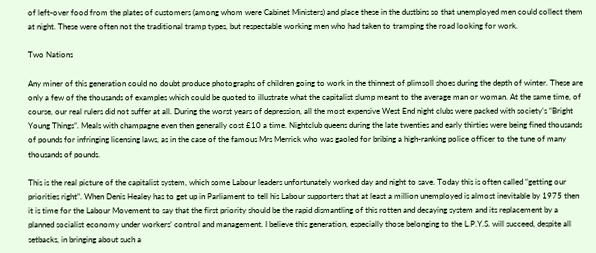of left-over food from the plates of customers (among whom were Cabinet Ministers) and place these in the dustbins so that unemployed men could collect them at night. These were often not the traditional tramp types, but respectable working men who had taken to tramping the road looking for work.

Two Nations

Any miner of this generation could no doubt produce photographs of children going to work in the thinnest of plimsoll shoes during the depth of winter. These are only a few of the thousands of examples which could be quoted to illustrate what the capitalist slump meant to the average man or woman. At the same time, of course, our real rulers did not suffer at all. During the worst years of depression, all the most expensive West End night clubs were packed with society’s “Bright Young Things”. Meals with champagne even then generally cost £10 a time. Nightclub queens during the late twenties and early thirties were being fined thousands of pounds for infringing licensing laws, as in the case of the famous Mrs Merrick who was gaoled for bribing a high-ranking police officer to the tune of many thousands of pounds.

This is the real picture of the capitalist system, which some Labour leaders unfortunately worked day and night to save. Today this is often called “getting our priorities right”. When Denis Healey has to get up in Parliament to tell his Labour supporters that at least a million unemployed is almost inevitable by 1975 then it is time for the Labour Movement to say that the first priority should be the rapid dismantling of this rotten and decaying system and its replacement by a planned socialist economy under workers’ control and management. I believe this generation, especially those belonging to the L.P.Y.S. will succeed, despite all setbacks, in bringing about such a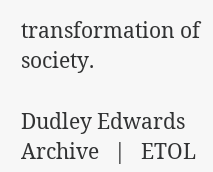transformation of society.

Dudley Edwards Archive   |   ETOL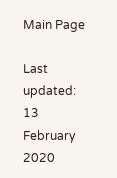Main Page

Last updated: 13 February 2020